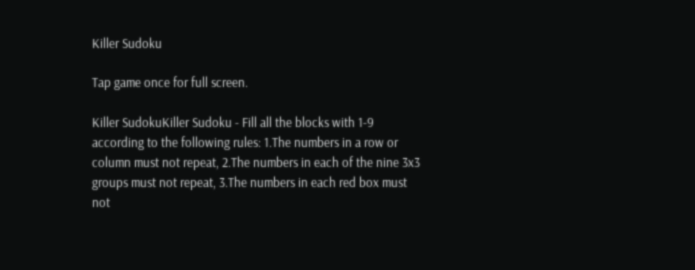Killer Sudoku

Tap game once for full screen.

Killer SudokuKiller Sudoku - Fill all the blocks with 1-9 according to the following rules: 1.The numbers in a row or column must not repeat, 2.The numbers in each of the nine 3x3 groups must not repeat, 3.The numbers in each red box must not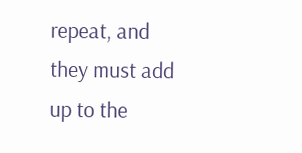repeat, and they must add up to the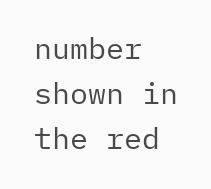number shown in the red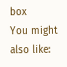box
You might also like: